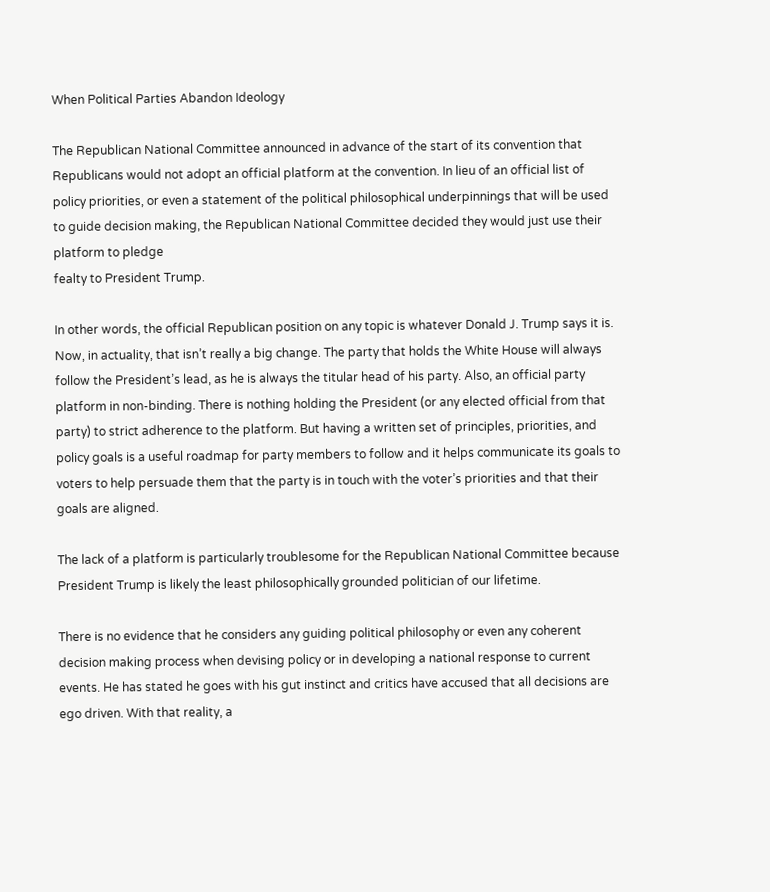When Political Parties Abandon Ideology

The Republican National Committee announced in advance of the start of its convention that Republicans would not adopt an official platform at the convention. In lieu of an official list of policy priorities, or even a statement of the political philosophical underpinnings that will be used to guide decision making, the Republican National Committee decided they would just use their platform to pledge
fealty to President Trump.

In other words, the official Republican position on any topic is whatever Donald J. Trump says it is. Now, in actuality, that isn’t really a big change. The party that holds the White House will always follow the President’s lead, as he is always the titular head of his party. Also, an official party platform in non-binding. There is nothing holding the President (or any elected official from that party) to strict adherence to the platform. But having a written set of principles, priorities, and policy goals is a useful roadmap for party members to follow and it helps communicate its goals to voters to help persuade them that the party is in touch with the voter’s priorities and that their goals are aligned.

The lack of a platform is particularly troublesome for the Republican National Committee because President Trump is likely the least philosophically grounded politician of our lifetime.

There is no evidence that he considers any guiding political philosophy or even any coherent decision making process when devising policy or in developing a national response to current events. He has stated he goes with his gut instinct and critics have accused that all decisions are ego driven. With that reality, a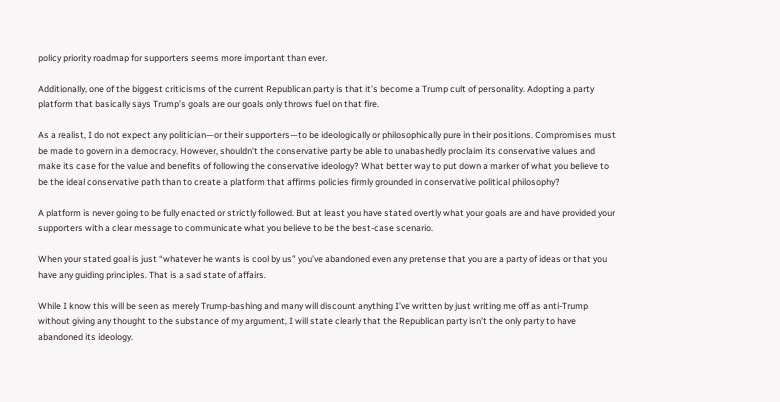policy priority roadmap for supporters seems more important than ever.

Additionally, one of the biggest criticisms of the current Republican party is that it’s become a Trump cult of personality. Adopting a party platform that basically says Trump’s goals are our goals only throws fuel on that fire.

As a realist, I do not expect any politician—or their supporters—to be ideologically or philosophically pure in their positions. Compromises must be made to govern in a democracy. However, shouldn’t the conservative party be able to unabashedly proclaim its conservative values and make its case for the value and benefits of following the conservative ideology? What better way to put down a marker of what you believe to be the ideal conservative path than to create a platform that affirms policies firmly grounded in conservative political philosophy?

A platform is never going to be fully enacted or strictly followed. But at least you have stated overtly what your goals are and have provided your supporters with a clear message to communicate what you believe to be the best-case scenario.

When your stated goal is just “whatever he wants is cool by us” you’ve abandoned even any pretense that you are a party of ideas or that you have any guiding principles. That is a sad state of affairs.

While I know this will be seen as merely Trump-bashing and many will discount anything I’ve written by just writing me off as anti-Trump without giving any thought to the substance of my argument, I will state clearly that the Republican party isn’t the only party to have abandoned its ideology.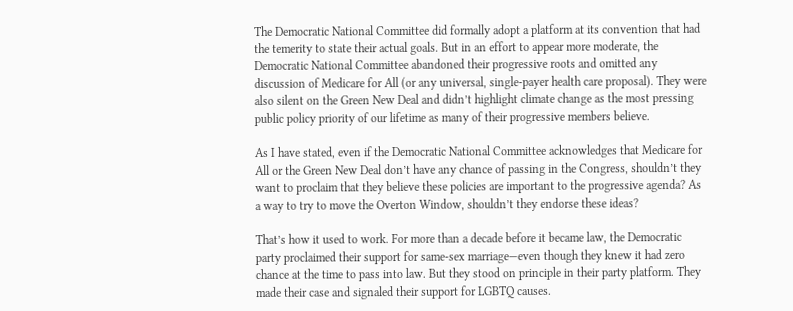The Democratic National Committee did formally adopt a platform at its convention that had the temerity to state their actual goals. But in an effort to appear more moderate, the Democratic National Committee abandoned their progressive roots and omitted any discussion of Medicare for All (or any universal, single-payer health care proposal). They were also silent on the Green New Deal and didn’t highlight climate change as the most pressing public policy priority of our lifetime as many of their progressive members believe.

As I have stated, even if the Democratic National Committee acknowledges that Medicare for All or the Green New Deal don’t have any chance of passing in the Congress, shouldn’t they want to proclaim that they believe these policies are important to the progressive agenda? As a way to try to move the Overton Window, shouldn’t they endorse these ideas?

That’s how it used to work. For more than a decade before it became law, the Democratic party proclaimed their support for same-sex marriage—even though they knew it had zero chance at the time to pass into law. But they stood on principle in their party platform. They made their case and signaled their support for LGBTQ causes.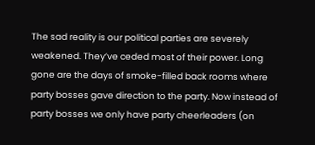The sad reality is our political parties are severely weakened. They’ve ceded most of their power. Long gone are the days of smoke-filled back rooms where party bosses gave direction to the party. Now instead of party bosses we only have party cheerleaders (on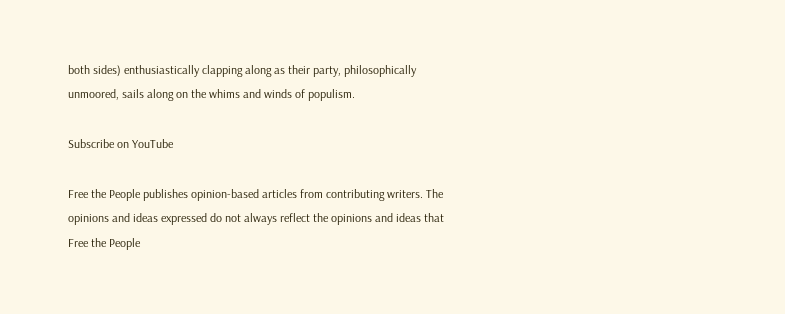both sides) enthusiastically clapping along as their party, philosophically unmoored, sails along on the whims and winds of populism.

Subscribe on YouTube

Free the People publishes opinion-based articles from contributing writers. The opinions and ideas expressed do not always reflect the opinions and ideas that Free the People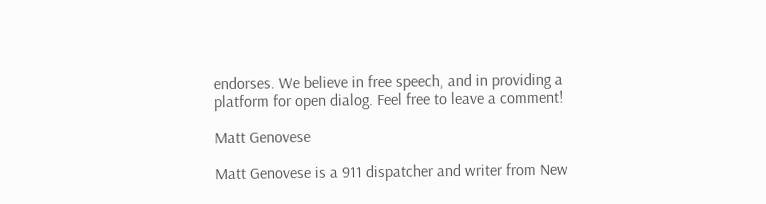endorses. We believe in free speech, and in providing a platform for open dialog. Feel free to leave a comment!

Matt Genovese

Matt Genovese is a 911 dispatcher and writer from New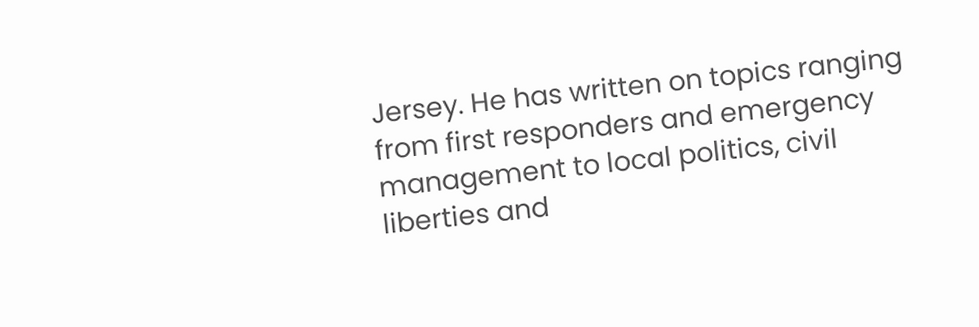Jersey. He has written on topics ranging from first responders and emergency management to local politics, civil liberties and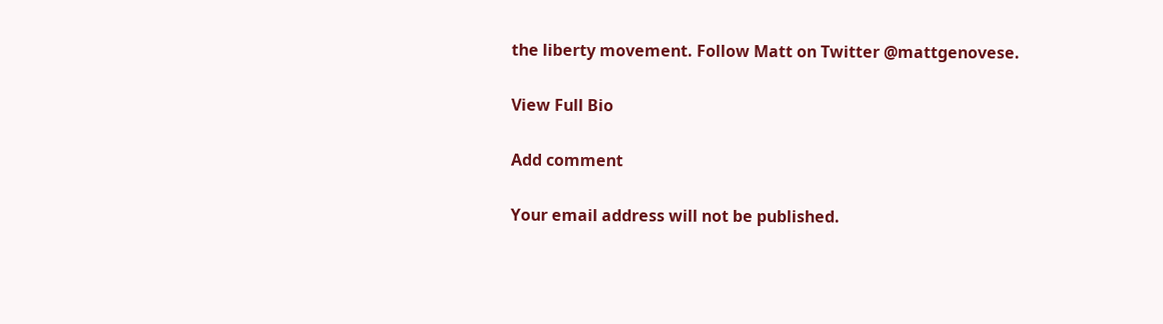the liberty movement. Follow Matt on Twitter @mattgenovese.

View Full Bio

Add comment

Your email address will not be published.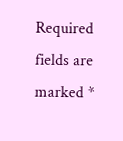Required fields are marked *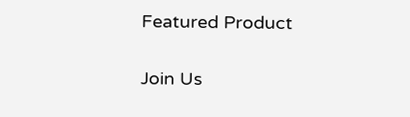Featured Product

Join Us